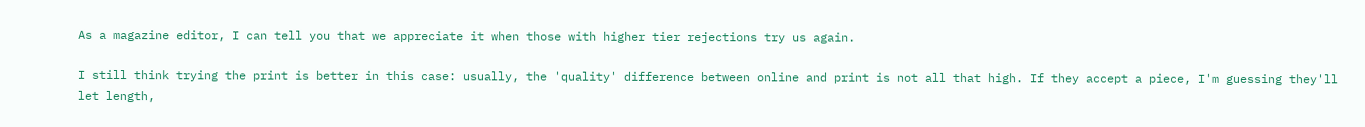As a magazine editor, I can tell you that we appreciate it when those with higher tier rejections try us again.

I still think trying the print is better in this case: usually, the 'quality' difference between online and print is not all that high. If they accept a piece, I'm guessing they'll let length,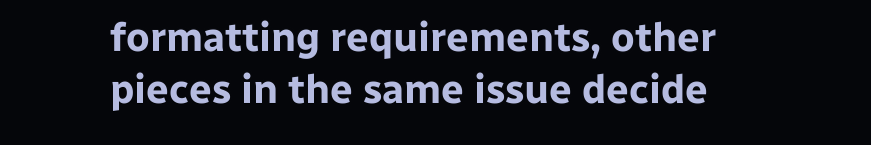formatting requirements, other pieces in the same issue decide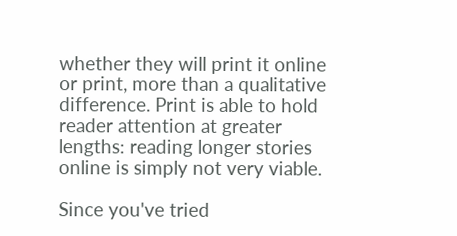whether they will print it online or print, more than a qualitative difference. Print is able to hold reader attention at greater lengths: reading longer stories online is simply not very viable.

Since you've tried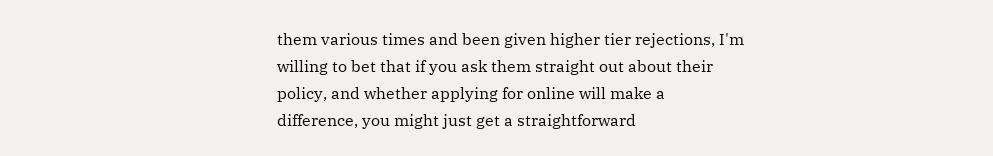them various times and been given higher tier rejections, I'm willing to bet that if you ask them straight out about their policy, and whether applying for online will make a difference, you might just get a straightforward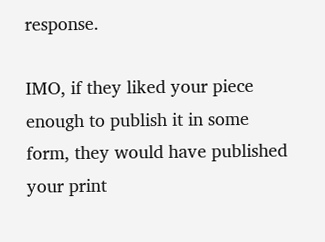response.

IMO, if they liked your piece enough to publish it in some form, they would have published your print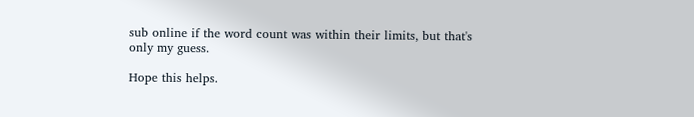sub online if the word count was within their limits, but that's only my guess.

Hope this helps.